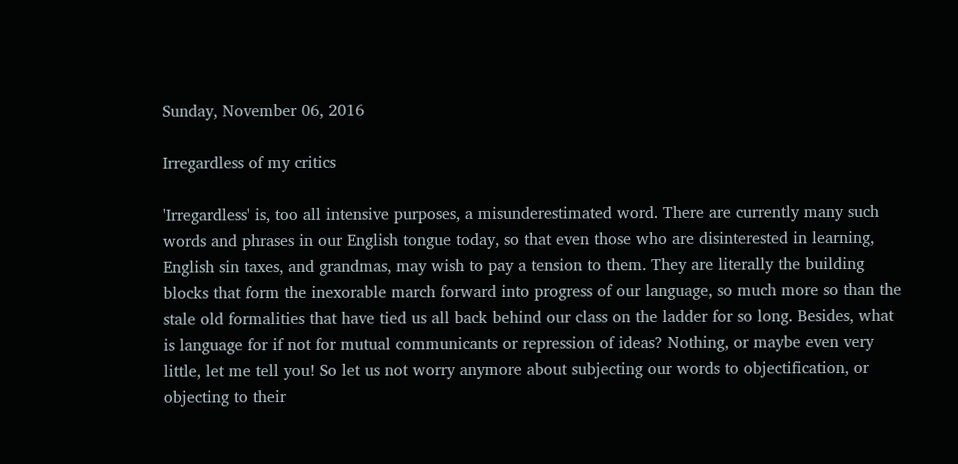Sunday, November 06, 2016

Irregardless of my critics

'Irregardless' is, too all intensive purposes, a misunderestimated word. There are currently many such words and phrases in our English tongue today, so that even those who are disinterested in learning, English sin taxes, and grandmas, may wish to pay a tension to them. They are literally the building blocks that form the inexorable march forward into progress of our language, so much more so than the stale old formalities that have tied us all back behind our class on the ladder for so long. Besides, what is language for if not for mutual communicants or repression of ideas? Nothing, or maybe even very little, let me tell you! So let us not worry anymore about subjecting our words to objectification, or objecting to their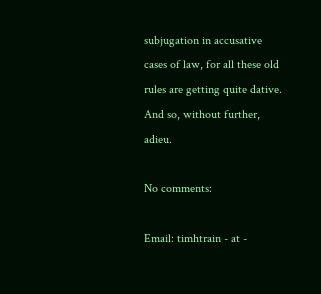subjugation in accusative cases of law, for all these old rules are getting quite dative.  And so, without further, adieu.

No comments:

Email: timhtrain - at -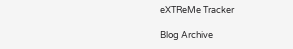eXTReMe Tracker

Blog Archive